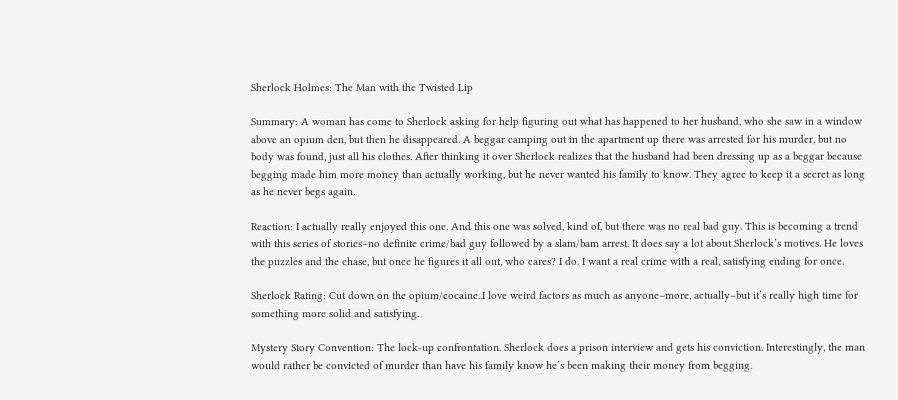Sherlock Holmes: The Man with the Twisted Lip

Summary: A woman has come to Sherlock asking for help figuring out what has happened to her husband, who she saw in a window above an opium den, but then he disappeared. A beggar camping out in the apartment up there was arrested for his murder, but no body was found, just all his clothes. After thinking it over Sherlock realizes that the husband had been dressing up as a beggar because begging made him more money than actually working, but he never wanted his family to know. They agree to keep it a secret as long as he never begs again.

Reaction: I actually really enjoyed this one. And this one was solved, kind of, but there was no real bad guy. This is becoming a trend with this series of stories–no definite crime/bad guy followed by a slam/bam arrest. It does say a lot about Sherlock’s motives. He loves the puzzles and the chase, but once he figures it all out, who cares? I do. I want a real crime with a real, satisfying ending for once.

Sherlock Rating: Cut down on the opium/cocaine..I love weird factors as much as anyone–more, actually–but it’s really high time for something more solid and satisfying.

Mystery Story Convention: The lock-up confrontation. Sherlock does a prison interview and gets his conviction. Interestingly, the man would rather be convicted of murder than have his family know he’s been making their money from begging.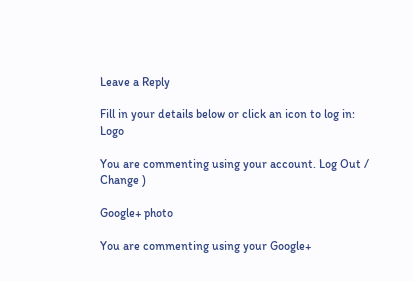Leave a Reply

Fill in your details below or click an icon to log in: Logo

You are commenting using your account. Log Out /  Change )

Google+ photo

You are commenting using your Google+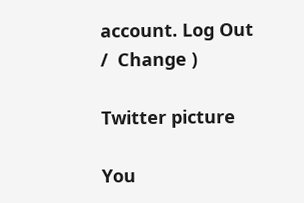account. Log Out /  Change )

Twitter picture

You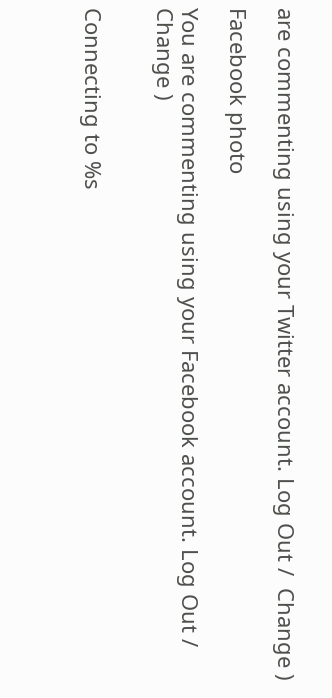are commenting using your Twitter account. Log Out /  Change )

Facebook photo

You are commenting using your Facebook account. Log Out /  Change )


Connecting to %s